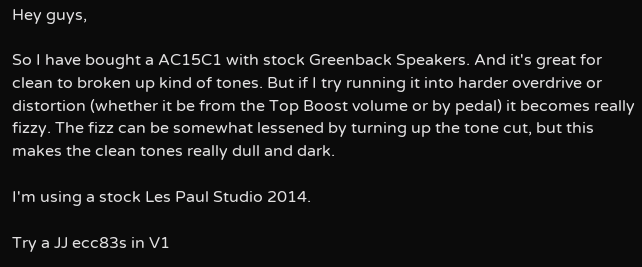Hey guys,

So I have bought a AC15C1 with stock Greenback Speakers. And it's great for clean to broken up kind of tones. But if I try running it into harder overdrive or distortion (whether it be from the Top Boost volume or by pedal) it becomes really fizzy. The fizz can be somewhat lessened by turning up the tone cut, but this makes the clean tones really dull and dark.

I'm using a stock Les Paul Studio 2014.

Try a JJ ecc83s in V1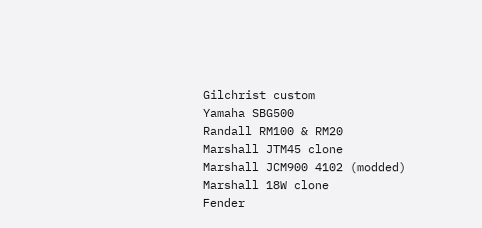Gilchrist custom
Yamaha SBG500
Randall RM100 & RM20
Marshall JTM45 clone
Marshall JCM900 4102 (modded)
Marshall 18W clone
Fender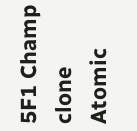5F1 Champ clone
Atomic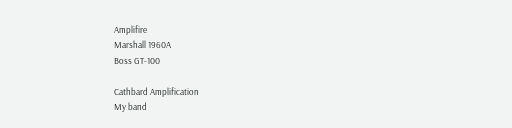Amplifire
Marshall 1960A
Boss GT-100

Cathbard Amplification
My band